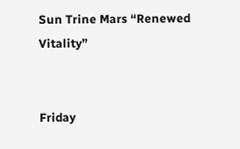Sun Trine Mars “Renewed Vitality”


Friday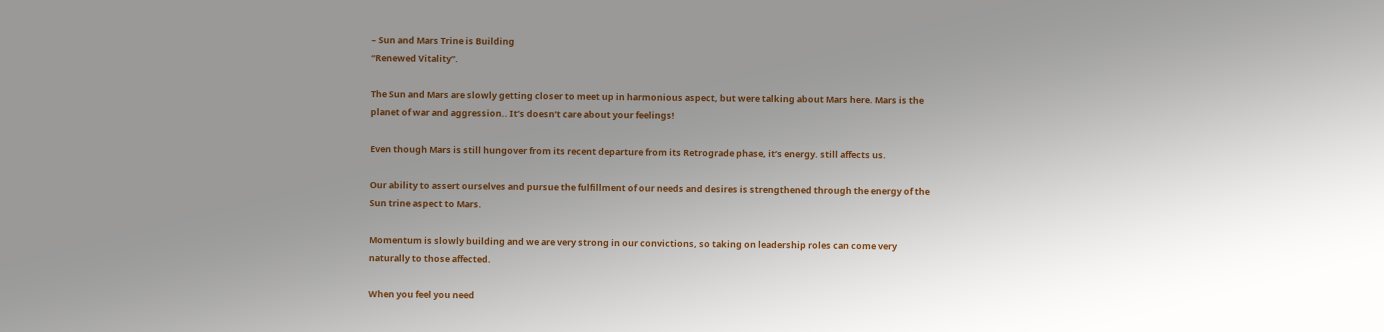– Sun and Mars Trine is Building
“Renewed Vitality”.

The Sun and Mars are slowly getting closer to meet up in harmonious aspect, but were talking about Mars here. Mars is the planet of war and aggression.. It’s doesn’t care about your feelings!

Even though Mars is still hungover from its recent departure from its Retrograde phase, it’s energy. still affects us.

Our ability to assert ourselves and pursue the fulfillment of our needs and desires is strengthened through the energy of the Sun trine aspect to Mars.

Momentum is slowly building and we are very strong in our convictions, so taking on leadership roles can come very naturally to those affected.

When you feel you need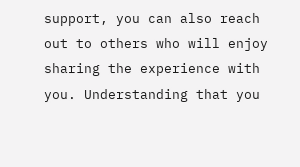support, you can also reach out to others who will enjoy sharing the experience with you. Understanding that you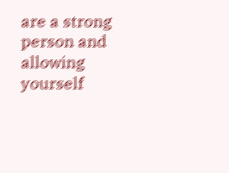are a strong person and allowing yourself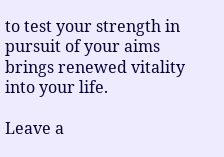to test your strength in pursuit of your aims brings renewed vitality into your life.

Leave a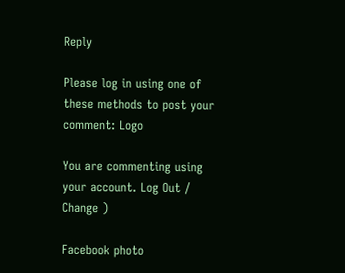Reply

Please log in using one of these methods to post your comment: Logo

You are commenting using your account. Log Out /  Change )

Facebook photo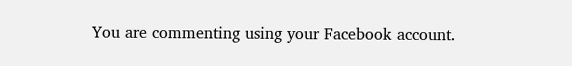You are commenting using your Facebook account.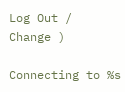Log Out /  Change )

Connecting to %s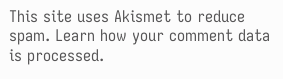This site uses Akismet to reduce spam. Learn how your comment data is processed.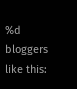%d bloggers like this: